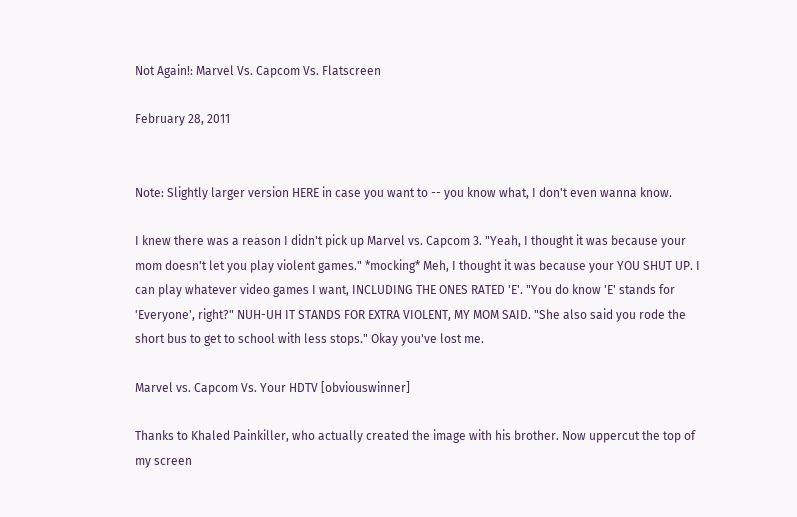Not Again!: Marvel Vs. Capcom Vs. Flatscreen

February 28, 2011


Note: Slightly larger version HERE in case you want to -- you know what, I don't even wanna know.

I knew there was a reason I didn't pick up Marvel vs. Capcom 3. "Yeah, I thought it was because your mom doesn't let you play violent games." *mocking* Meh, I thought it was because your YOU SHUT UP. I can play whatever video games I want, INCLUDING THE ONES RATED 'E'. "You do know 'E' stands for 'Everyone', right?" NUH-UH IT STANDS FOR EXTRA VIOLENT, MY MOM SAID. "She also said you rode the short bus to get to school with less stops." Okay you've lost me.

Marvel vs. Capcom Vs. Your HDTV [obviouswinner]

Thanks to Khaled Painkiller, who actually created the image with his brother. Now uppercut the top of my screen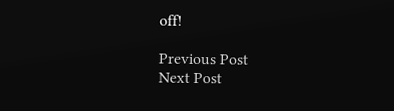off!

Previous Post
Next Post